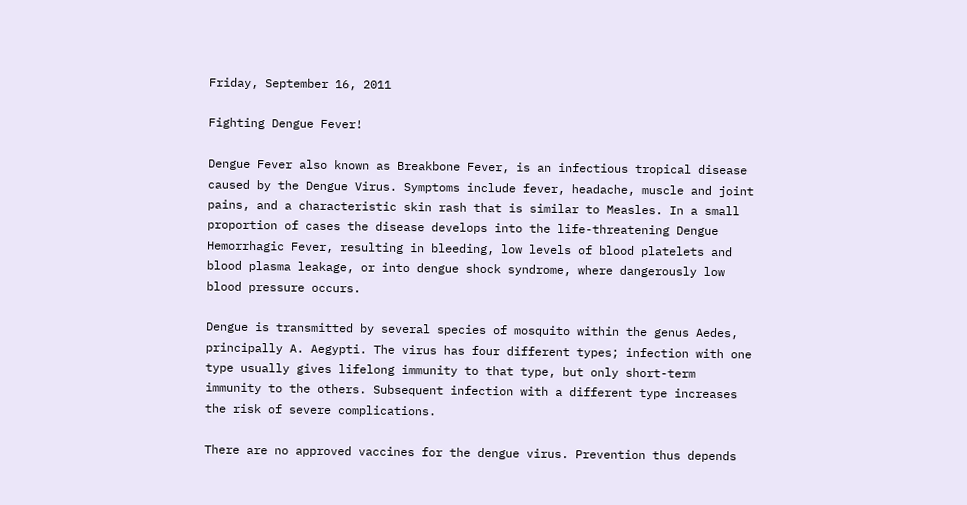Friday, September 16, 2011

Fighting Dengue Fever!

Dengue Fever also known as Breakbone Fever, is an infectious tropical disease caused by the Dengue Virus. Symptoms include fever, headache, muscle and joint pains, and a characteristic skin rash that is similar to Measles. In a small proportion of cases the disease develops into the life-threatening Dengue Hemorrhagic Fever, resulting in bleeding, low levels of blood platelets and blood plasma leakage, or into dengue shock syndrome, where dangerously low blood pressure occurs.

Dengue is transmitted by several species of mosquito within the genus Aedes, principally A. Aegypti. The virus has four different types; infection with one type usually gives lifelong immunity to that type, but only short-term immunity to the others. Subsequent infection with a different type increases the risk of severe complications.

There are no approved vaccines for the dengue virus. Prevention thus depends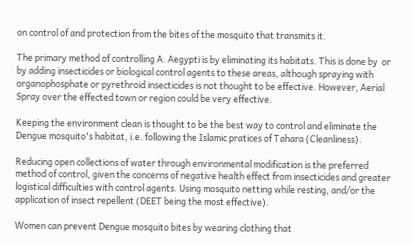on control of and protection from the bites of the mosquito that transmits it.

The primary method of controlling A. Aegypti is by eliminating its habitats. This is done by  or by adding insecticides or biological control agents to these areas, although spraying with organophosphate or pyrethroid insecticides is not thought to be effective. However, Aerial Spray over the effected town or region could be very effective.

Keeping the environment clean is thought to be the best way to control and eliminate the Dengue mosquito's habitat, i.e. following the Islamic pratices of Tahara (Cleanliness).

Reducing open collections of water through environmental modification is the preferred method of control, given the concerns of negative health effect from insecticides and greater logistical difficulties with control agents. Using mosquito netting while resting, and/or the application of insect repellent (DEET being the most effective).

Women can prevent Dengue mosquito bites by wearing clothing that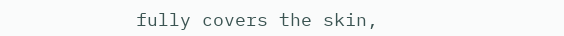fully covers the skin,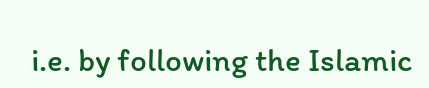i.e. by following the Islamic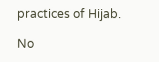practices of Hijab.

No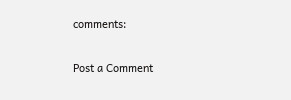comments:

Post a Comment